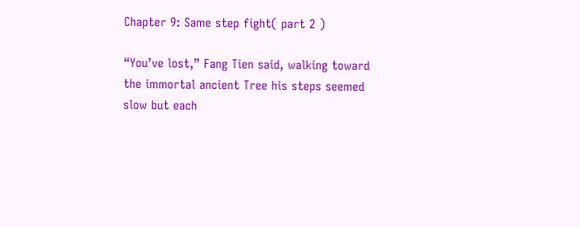Chapter 9: Same step fight( part 2 )

“You’ve lost,” Fang Tien said, walking toward the immortal ancient Tree his steps seemed slow but each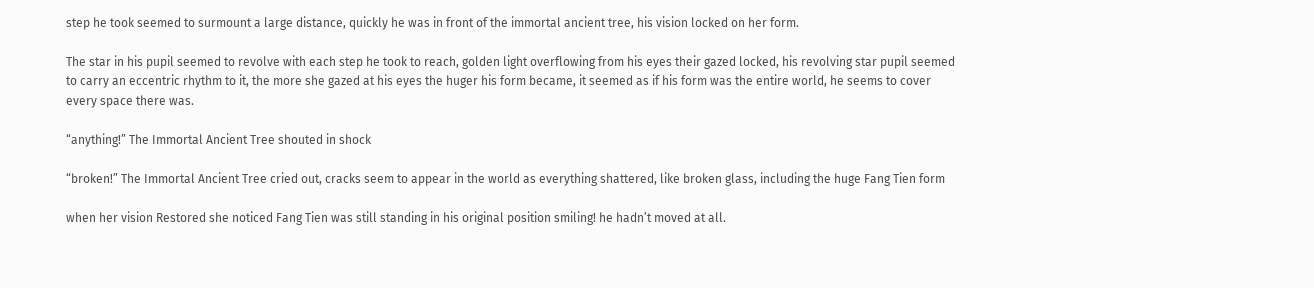step he took seemed to surmount a large distance, quickly he was in front of the immortal ancient tree, his vision locked on her form.

The star in his pupil seemed to revolve with each step he took to reach, golden light overflowing from his eyes their gazed locked, his revolving star pupil seemed to carry an eccentric rhythm to it, the more she gazed at his eyes the huger his form became, it seemed as if his form was the entire world, he seems to cover every space there was.

“anything!” The Immortal Ancient Tree shouted in shock

“broken!” The Immortal Ancient Tree cried out, cracks seem to appear in the world as everything shattered, like broken glass, including the huge Fang Tien form

when her vision Restored she noticed Fang Tien was still standing in his original position smiling! he hadn’t moved at all.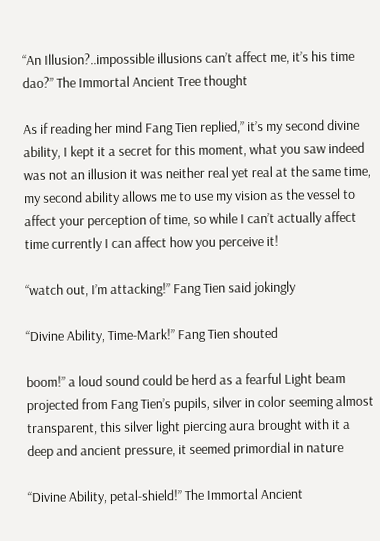“An Illusion?..impossible illusions can’t affect me, it’s his time dao?” The Immortal Ancient Tree thought

As if reading her mind Fang Tien replied,” it’s my second divine ability, I kept it a secret for this moment, what you saw indeed was not an illusion it was neither real yet real at the same time, my second ability allows me to use my vision as the vessel to affect your perception of time, so while I can’t actually affect time currently I can affect how you perceive it!

“watch out, I’m attacking!” Fang Tien said jokingly

“Divine Ability, Time-Mark!” Fang Tien shouted

boom!” a loud sound could be herd as a fearful Light beam projected from Fang Tien’s pupils, silver in color seeming almost transparent, this silver light piercing aura brought with it a deep and ancient pressure, it seemed primordial in nature

“Divine Ability, petal-shield!” The Immortal Ancient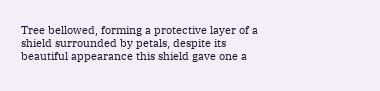Tree bellowed, forming a protective layer of a shield surrounded by petals, despite its beautiful appearance this shield gave one a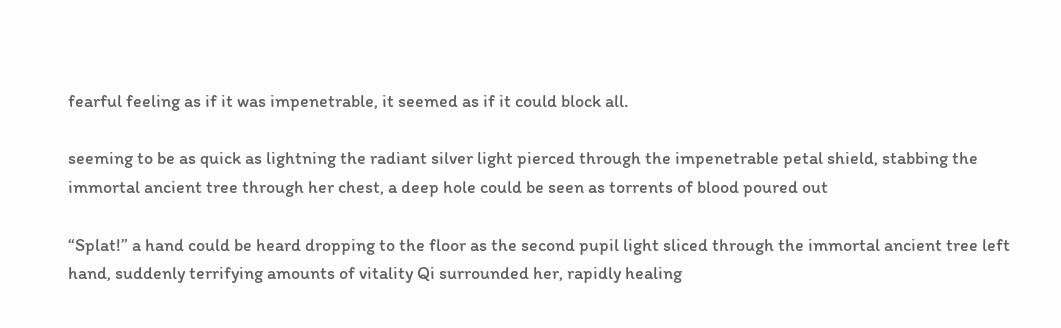fearful feeling as if it was impenetrable, it seemed as if it could block all.

seeming to be as quick as lightning the radiant silver light pierced through the impenetrable petal shield, stabbing the immortal ancient tree through her chest, a deep hole could be seen as torrents of blood poured out

“Splat!” a hand could be heard dropping to the floor as the second pupil light sliced through the immortal ancient tree left hand, suddenly terrifying amounts of vitality Qi surrounded her, rapidly healing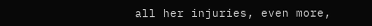all her injuries, even more,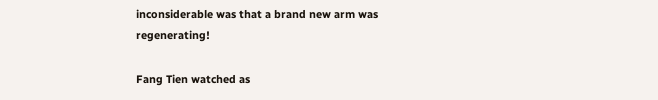inconsiderable was that a brand new arm was regenerating!

Fang Tien watched as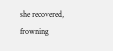she recovered, frowning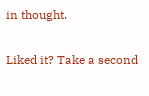in thought.

Liked it? Take a second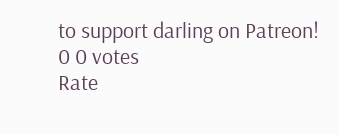to support darling on Patreon!
0 0 votes
Rate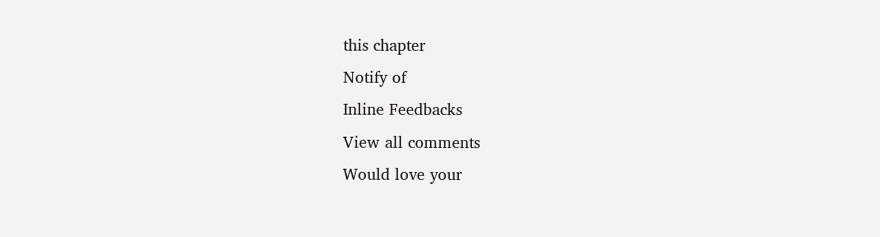this chapter
Notify of
Inline Feedbacks
View all comments
Would love your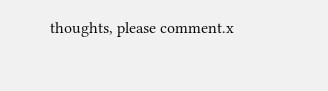thoughts, please comment.x